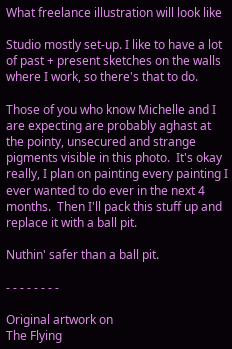What freelance illustration will look like

Studio mostly set-up. I like to have a lot of past + present sketches on the walls where I work, so there's that to do.

Those of you who know Michelle and I are expecting are probably aghast at the pointy, unsecured and strange pigments visible in this photo.  It's okay really, I plan on painting every painting I ever wanted to do ever in the next 4 months.  Then I'll pack this stuff up and replace it with a ball pit.

Nuthin' safer than a ball pit.

- - - - - - - -

Original artwork on
The Flying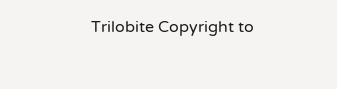Trilobite Copyright to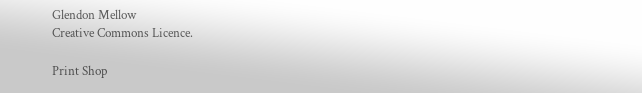Glendon Mellow
Creative Commons Licence.

Print Shop